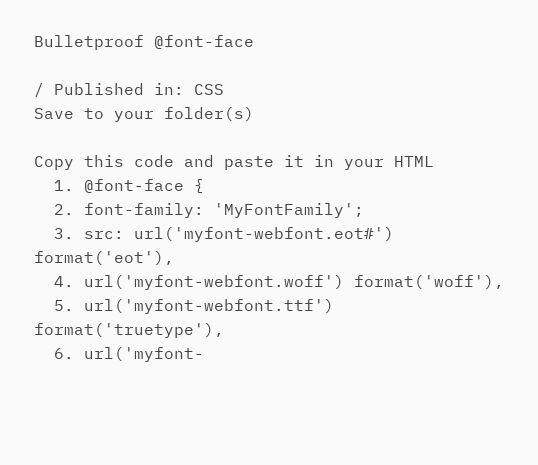Bulletproof @font-face

/ Published in: CSS
Save to your folder(s)

Copy this code and paste it in your HTML
  1. @font-face {
  2. font-family: 'MyFontFamily';
  3. src: url('myfont-webfont.eot#') format('eot'),
  4. url('myfont-webfont.woff') format('woff'),
  5. url('myfont-webfont.ttf') format('truetype'),
  6. url('myfont-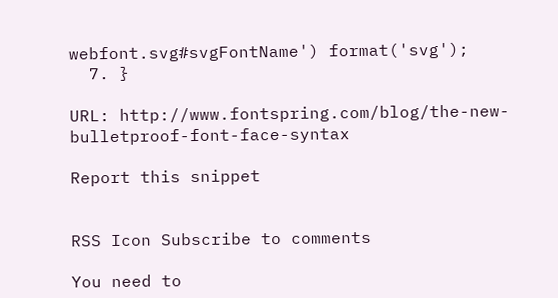webfont.svg#svgFontName') format('svg');
  7. }

URL: http://www.fontspring.com/blog/the-new-bulletproof-font-face-syntax

Report this snippet


RSS Icon Subscribe to comments

You need to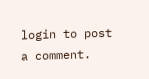login to post a comment.